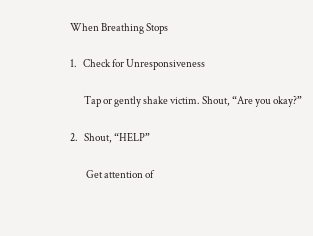When Breathing Stops

1.   Check for Unresponsiveness

       Tap or gently shake victim. Shout, “Are you okay?”

2.   Shout, “HELP”

        Get attention of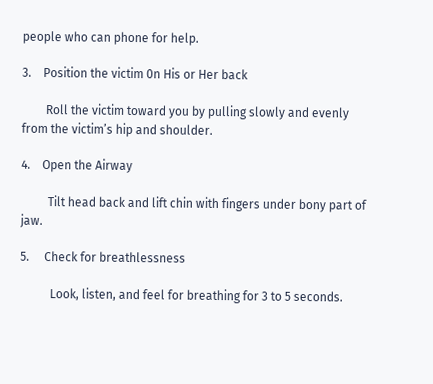people who can phone for help.

3.    Position the victim 0n His or Her back

        Roll the victim toward you by pulling slowly and evenly  from the victim’s hip and shoulder.

4.    Open the Airway

         Tilt head back and lift chin with fingers under bony part of  jaw.

5.     Check for breathlessness

          Look, listen, and feel for breathing for 3 to 5 seconds.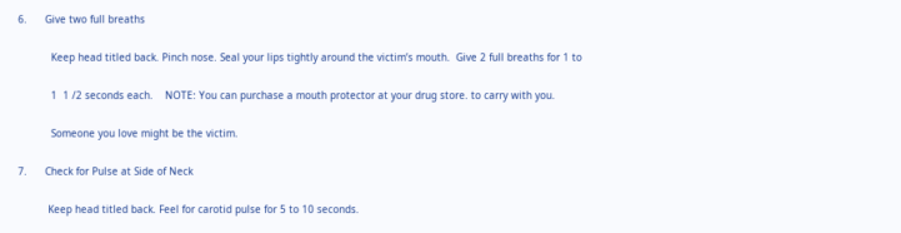6.      Give two full breaths

           Keep head titled back. Pinch nose. Seal your lips tightly around the victim’s mouth.  Give 2 full breaths for 1 to

           1  1 /2 seconds each.    NOTE: You can purchase a mouth protector at your drug store. to carry with you.

           Someone you love might be the victim.

7.      Check for Pulse at Side of Neck

          Keep head titled back. Feel for carotid pulse for 5 to 10 seconds.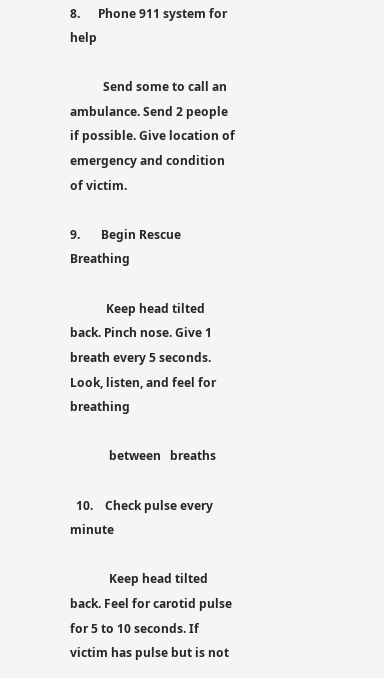8.      Phone 911 system for help

           Send some to call an ambulance. Send 2 people if possible. Give location of emergency and condition of victim.

9.       Begin Rescue Breathing

            Keep head tilted back. Pinch nose. Give 1 breath every 5 seconds. Look, listen, and feel for breathing

             between   breaths

  10.    Check pulse every minute

             Keep head tilted back. Feel for carotid pulse for 5 to 10 seconds. If victim has pulse but is not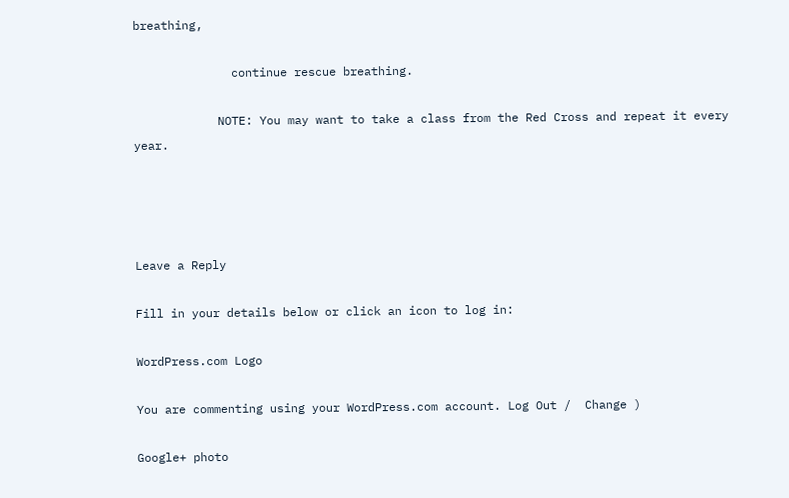breathing,

              continue rescue breathing.

            NOTE: You may want to take a class from the Red Cross and repeat it every year.




Leave a Reply

Fill in your details below or click an icon to log in:

WordPress.com Logo

You are commenting using your WordPress.com account. Log Out /  Change )

Google+ photo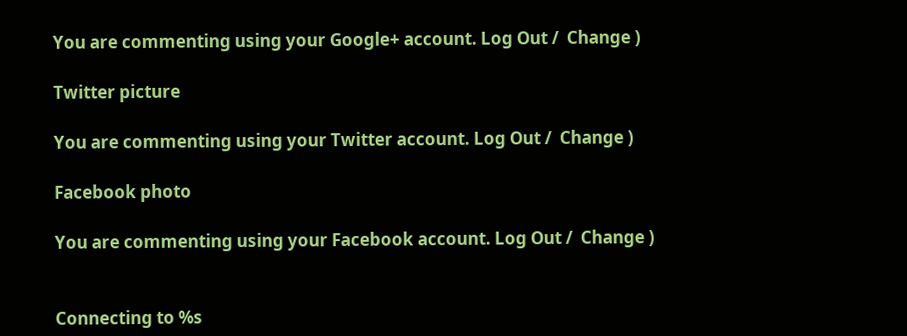You are commenting using your Google+ account. Log Out /  Change )

Twitter picture

You are commenting using your Twitter account. Log Out /  Change )

Facebook photo

You are commenting using your Facebook account. Log Out /  Change )


Connecting to %s